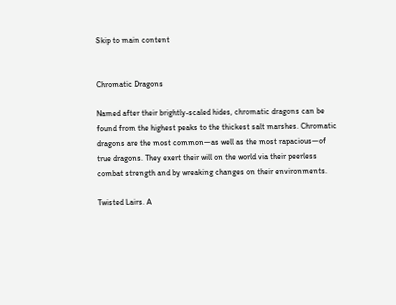Skip to main content


Chromatic Dragons

Named after their brightly-scaled hides, chromatic dragons can be found from the highest peaks to the thickest salt marshes. Chromatic dragons are the most common—as well as the most rapacious—of true dragons. They exert their will on the world via their peerless combat strength and by wreaking changes on their environments.

Twisted Lairs. A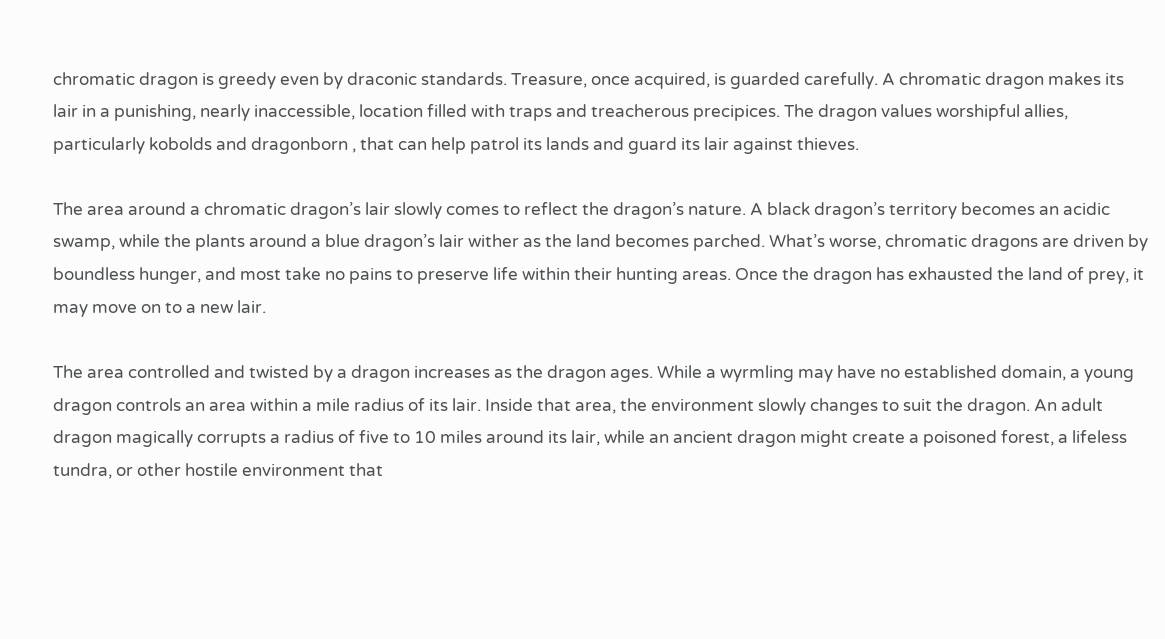chromatic dragon is greedy even by draconic standards. Treasure, once acquired, is guarded carefully. A chromatic dragon makes its lair in a punishing, nearly inaccessible, location filled with traps and treacherous precipices. The dragon values worshipful allies, particularly kobolds and dragonborn , that can help patrol its lands and guard its lair against thieves.

The area around a chromatic dragon’s lair slowly comes to reflect the dragon’s nature. A black dragon’s territory becomes an acidic swamp, while the plants around a blue dragon’s lair wither as the land becomes parched. What’s worse, chromatic dragons are driven by boundless hunger, and most take no pains to preserve life within their hunting areas. Once the dragon has exhausted the land of prey, it may move on to a new lair.

The area controlled and twisted by a dragon increases as the dragon ages. While a wyrmling may have no established domain, a young dragon controls an area within a mile radius of its lair. Inside that area, the environment slowly changes to suit the dragon. An adult dragon magically corrupts a radius of five to 10 miles around its lair, while an ancient dragon might create a poisoned forest, a lifeless tundra, or other hostile environment that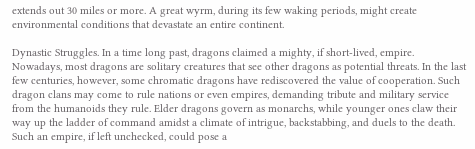extends out 30 miles or more. A great wyrm, during its few waking periods, might create environmental conditions that devastate an entire continent.

Dynastic Struggles. In a time long past, dragons claimed a mighty, if short-lived, empire. Nowadays, most dragons are solitary creatures that see other dragons as potential threats. In the last few centuries, however, some chromatic dragons have rediscovered the value of cooperation. Such dragon clans may come to rule nations or even empires, demanding tribute and military service from the humanoids they rule. Elder dragons govern as monarchs, while younger ones claw their way up the ladder of command amidst a climate of intrigue, backstabbing, and duels to the death. Such an empire, if left unchecked, could pose a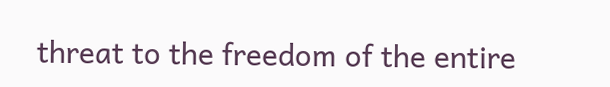threat to the freedom of the entire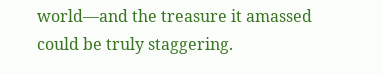world—and the treasure it amassed
could be truly staggering.